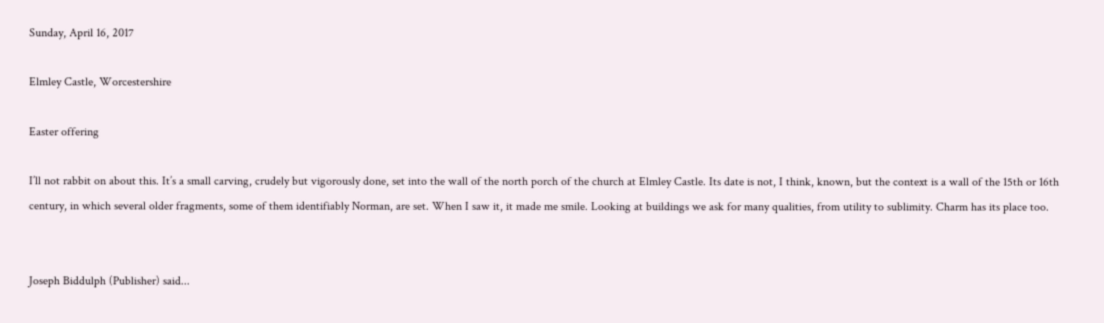Sunday, April 16, 2017

Elmley Castle, Worcestershire

Easter offering

I’ll not rabbit on about this. It’s a small carving, crudely but vigorously done, set into the wall of the north porch of the church at Elmley Castle. Its date is not, I think, known, but the context is a wall of the 15th or 16th century, in which several older fragments, some of them identifiably Norman, are set. When I saw it, it made me smile. Looking at buildings we ask for many qualities, from utility to sublimity. Charm has its place too.


Joseph Biddulph (Publisher) said...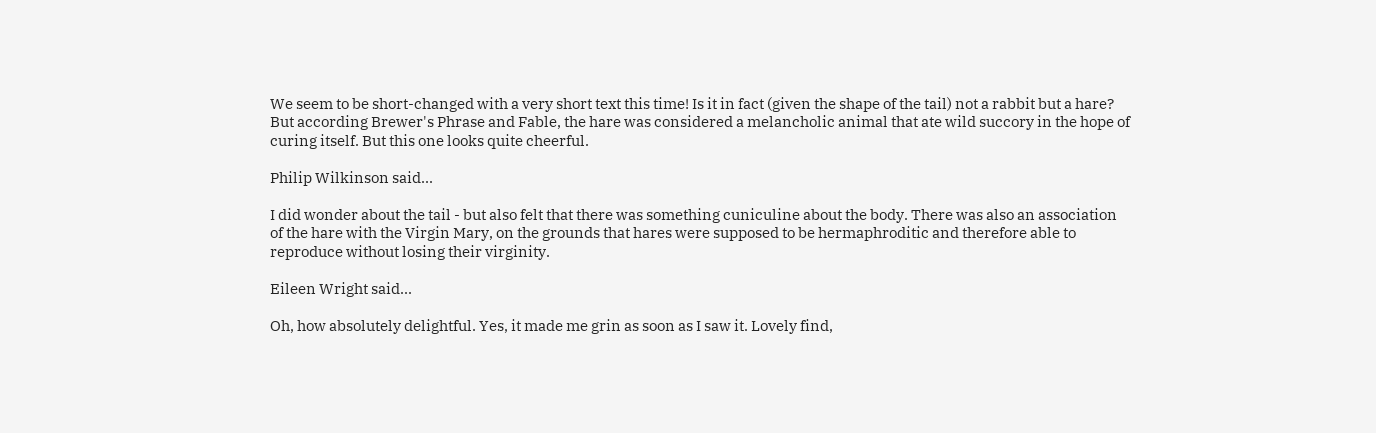We seem to be short-changed with a very short text this time! Is it in fact (given the shape of the tail) not a rabbit but a hare? But according Brewer's Phrase and Fable, the hare was considered a melancholic animal that ate wild succory in the hope of curing itself. But this one looks quite cheerful.

Philip Wilkinson said...

I did wonder about the tail - but also felt that there was something cuniculine about the body. There was also an association of the hare with the Virgin Mary, on the grounds that hares were supposed to be hermaphroditic and therefore able to reproduce without losing their virginity.

Eileen Wright said...

Oh, how absolutely delightful. Yes, it made me grin as soon as I saw it. Lovely find,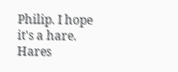Philip. I hope it's a hare. Hares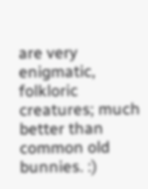are very enigmatic, folkloric creatures; much better than common old bunnies. :)